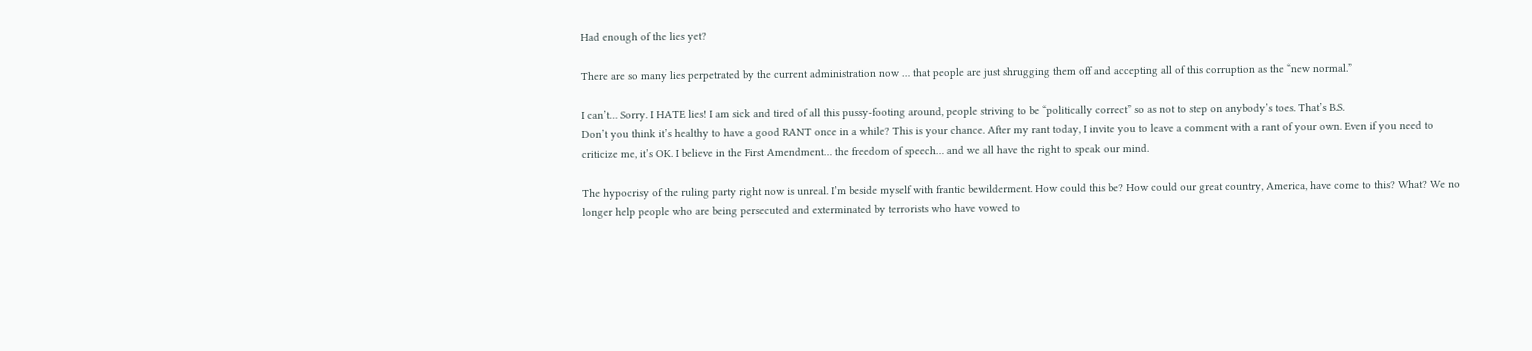Had enough of the lies yet?

There are so many lies perpetrated by the current administration now … that people are just shrugging them off and accepting all of this corruption as the “new normal.”

I can’t… Sorry. I HATE lies! I am sick and tired of all this pussy-footing around, people striving to be “politically correct” so as not to step on anybody’s toes. That’s B.S.
Don’t you think it’s healthy to have a good RANT once in a while? This is your chance. After my rant today, I invite you to leave a comment with a rant of your own. Even if you need to criticize me, it’s OK. I believe in the First Amendment… the freedom of speech… and we all have the right to speak our mind.

The hypocrisy of the ruling party right now is unreal. I’m beside myself with frantic bewilderment. How could this be? How could our great country, America, have come to this? What? We no longer help people who are being persecuted and exterminated by terrorists who have vowed to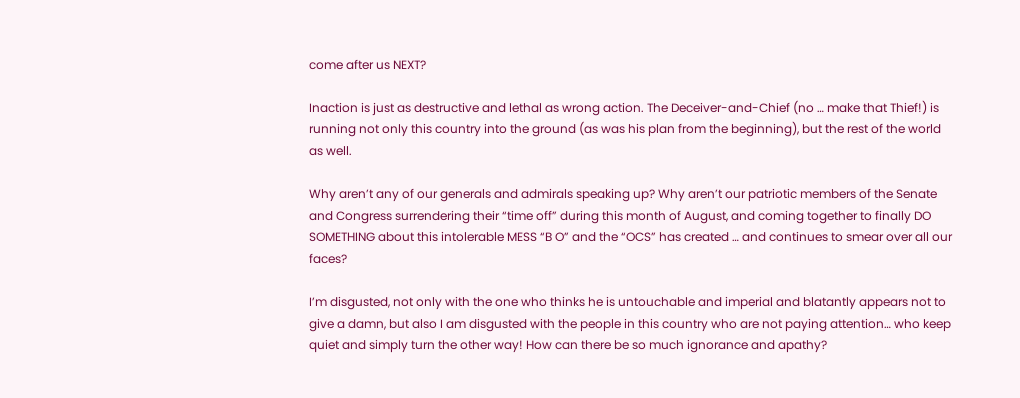come after us NEXT?

Inaction is just as destructive and lethal as wrong action. The Deceiver-and-Chief (no … make that Thief!) is running not only this country into the ground (as was his plan from the beginning), but the rest of the world as well.

Why aren’t any of our generals and admirals speaking up? Why aren’t our patriotic members of the Senate and Congress surrendering their “time off” during this month of August, and coming together to finally DO SOMETHING about this intolerable MESS “B O” and the “OCS” has created … and continues to smear over all our faces?

I’m disgusted, not only with the one who thinks he is untouchable and imperial and blatantly appears not to give a damn, but also I am disgusted with the people in this country who are not paying attention… who keep quiet and simply turn the other way! How can there be so much ignorance and apathy?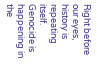Right before our eyes, history is repeating itself. Genocide is happening in the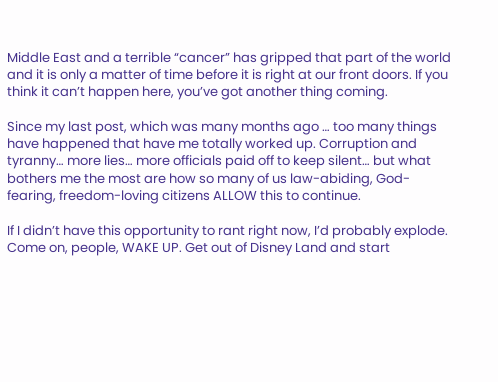Middle East and a terrible “cancer” has gripped that part of the world and it is only a matter of time before it is right at our front doors. If you think it can’t happen here, you’ve got another thing coming.

Since my last post, which was many months ago … too many things have happened that have me totally worked up. Corruption and tyranny… more lies… more officials paid off to keep silent… but what bothers me the most are how so many of us law-abiding, God-fearing, freedom-loving citizens ALLOW this to continue.

If I didn’t have this opportunity to rant right now, I’d probably explode. Come on, people, WAKE UP. Get out of Disney Land and start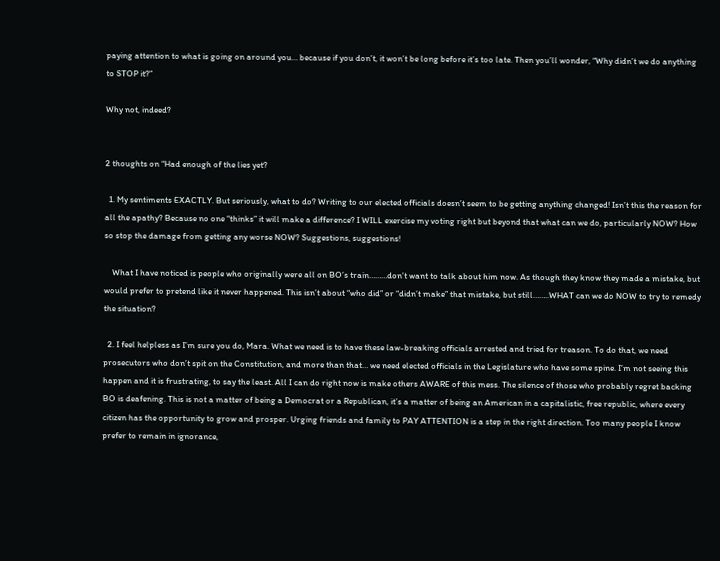paying attention to what is going on around you… because if you don’t, it won’t be long before it’s too late. Then you’ll wonder, “Why didn’t we do anything to STOP it?”

Why not, indeed?


2 thoughts on “Had enough of the lies yet?

  1. My sentiments EXACTLY. But seriously, what to do? Writing to our elected officials doesn’t seem to be getting anything changed! Isn’t this the reason for all the apathy? Because no one “thinks” it will make a difference? I WILL exercise my voting right but beyond that what can we do, particularly NOW? How so stop the damage from getting any worse NOW? Suggestions, suggestions!

    What I have noticed is people who originally were all on BO’s train………don’t want to talk about him now. As though they know they made a mistake, but would prefer to pretend like it never happened. This isn’t about “who did” or “didn’t make” that mistake, but still……..WHAT can we do NOW to try to remedy the situation?

  2. I feel helpless as I’m sure you do, Mara. What we need is to have these law-breaking officials arrested and tried for treason. To do that, we need prosecutors who don’t spit on the Constitution, and more than that… we need elected officials in the Legislature who have some spine. I’m not seeing this happen and it is frustrating, to say the least. All I can do right now is make others AWARE of this mess. The silence of those who probably regret backing BO is deafening. This is not a matter of being a Democrat or a Republican, it’s a matter of being an American in a capitalistic, free republic, where every citizen has the opportunity to grow and prosper. Urging friends and family to PAY ATTENTION is a step in the right direction. Too many people I know prefer to remain in ignorance,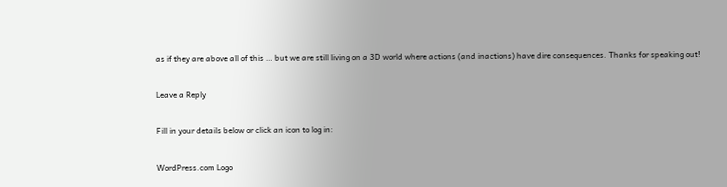as if they are above all of this … but we are still living on a 3D world where actions (and inactions) have dire consequences. Thanks for speaking out!

Leave a Reply

Fill in your details below or click an icon to log in:

WordPress.com Logo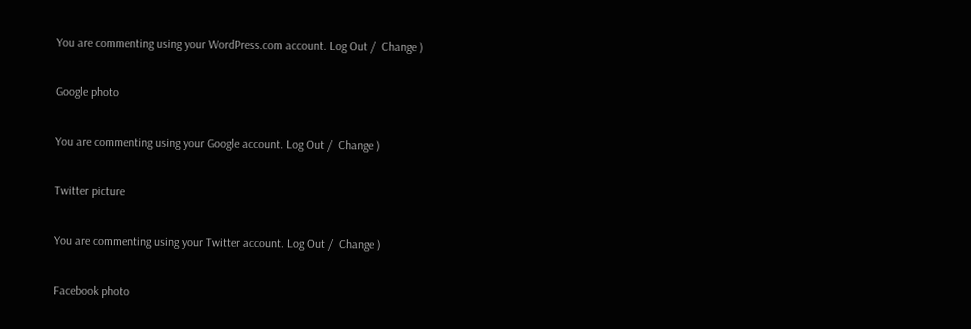You are commenting using your WordPress.com account. Log Out /  Change )

Google photo

You are commenting using your Google account. Log Out /  Change )

Twitter picture

You are commenting using your Twitter account. Log Out /  Change )

Facebook photo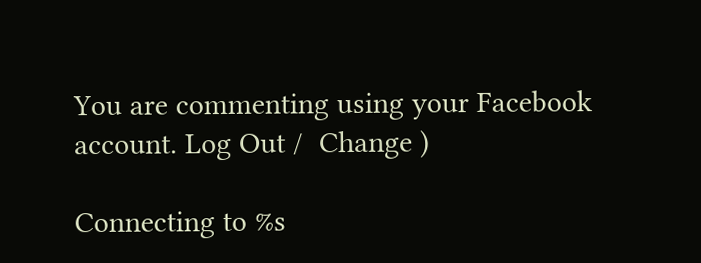You are commenting using your Facebook account. Log Out /  Change )

Connecting to %s